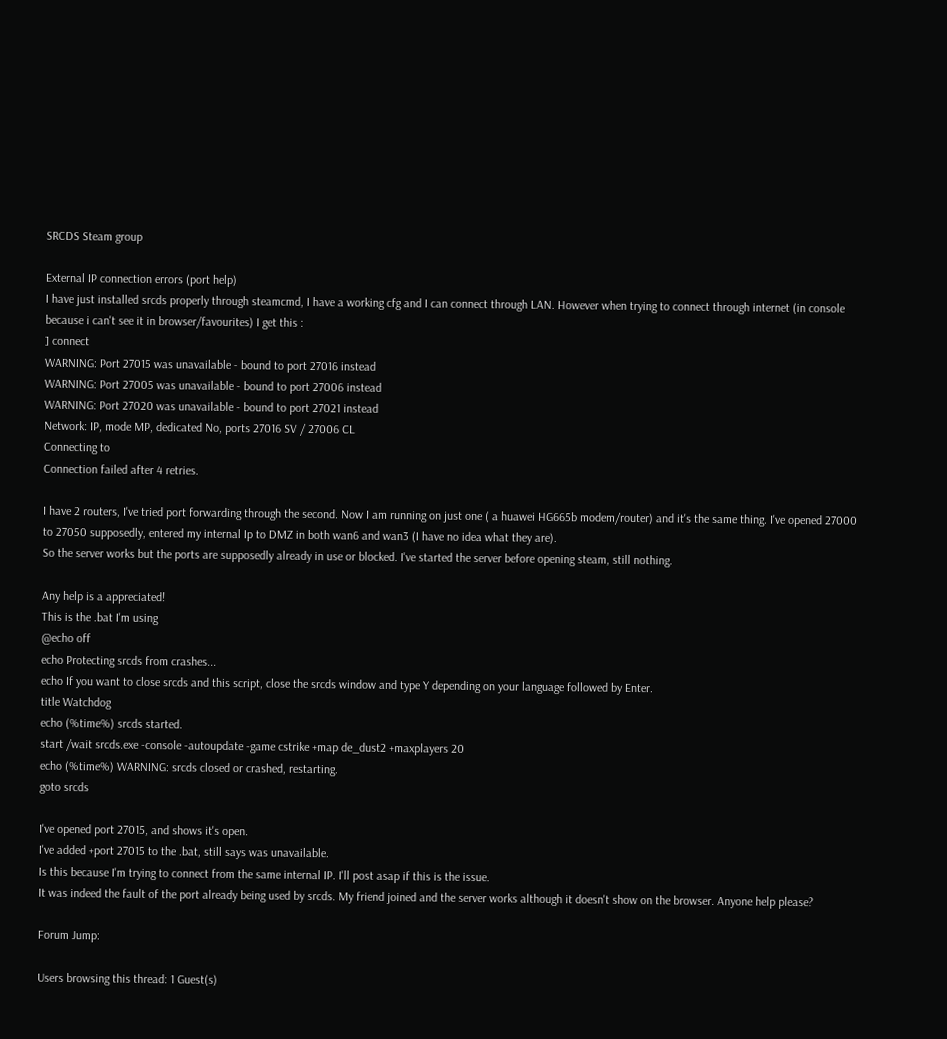SRCDS Steam group

External IP connection errors (port help)
I have just installed srcds properly through steamcmd, I have a working cfg and I can connect through LAN. However when trying to connect through internet (in console because i can't see it in browser/favourites) I get this :
] connect
WARNING: Port 27015 was unavailable - bound to port 27016 instead
WARNING: Port 27005 was unavailable - bound to port 27006 instead
WARNING: Port 27020 was unavailable - bound to port 27021 instead
Network: IP, mode MP, dedicated No, ports 27016 SV / 27006 CL
Connecting to
Connection failed after 4 retries.

I have 2 routers, I've tried port forwarding through the second. Now I am running on just one ( a huawei HG665b modem/router) and it's the same thing. I've opened 27000 to 27050 supposedly, entered my internal Ip to DMZ in both wan6 and wan3 (I have no idea what they are).
So the server works but the ports are supposedly already in use or blocked. I've started the server before opening steam, still nothing.

Any help is a appreciated!
This is the .bat I'm using
@echo off
echo Protecting srcds from crashes...
echo If you want to close srcds and this script, close the srcds window and type Y depending on your language followed by Enter.
title Watchdog
echo (%time%) srcds started.
start /wait srcds.exe -console -autoupdate -game cstrike +map de_dust2 +maxplayers 20
echo (%time%) WARNING: srcds closed or crashed, restarting.
goto srcds

I've opened port 27015, and shows it's open.
I've added +port 27015 to the .bat, still says was unavailable.
Is this because I'm trying to connect from the same internal IP. I'll post asap if this is the issue.
It was indeed the fault of the port already being used by srcds. My friend joined and the server works although it doesn't show on the browser. Anyone help please?

Forum Jump:

Users browsing this thread: 1 Guest(s)